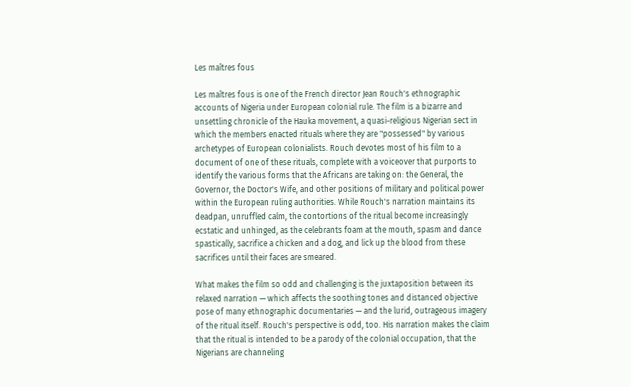Les maîtres fous

Les maîtres fous is one of the French director Jean Rouch's ethnographic accounts of Nigeria under European colonial rule. The film is a bizarre and unsettling chronicle of the Hauka movement, a quasi-religious Nigerian sect in which the members enacted rituals where they are "possessed" by various archetypes of European colonialists. Rouch devotes most of his film to a document of one of these rituals, complete with a voiceover that purports to identify the various forms that the Africans are taking on: the General, the Governor, the Doctor's Wife, and other positions of military and political power within the European ruling authorities. While Rouch's narration maintains its deadpan, unruffled calm, the contortions of the ritual become increasingly ecstatic and unhinged, as the celebrants foam at the mouth, spasm and dance spastically, sacrifice a chicken and a dog, and lick up the blood from these sacrifices until their faces are smeared.

What makes the film so odd and challenging is the juxtaposition between its relaxed narration — which affects the soothing tones and distanced objective pose of many ethnographic documentaries — and the lurid, outrageous imagery of the ritual itself. Rouch's perspective is odd, too. His narration makes the claim that the ritual is intended to be a parody of the colonial occupation, that the Nigerians are channeling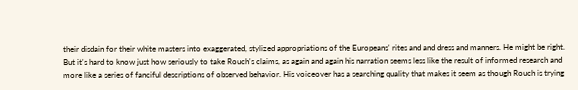their disdain for their white masters into exaggerated, stylized appropriations of the Europeans' rites and and dress and manners. He might be right. But it's hard to know just how seriously to take Rouch's claims, as again and again his narration seems less like the result of informed research and more like a series of fanciful descriptions of observed behavior. His voiceover has a searching quality that makes it seem as though Rouch is trying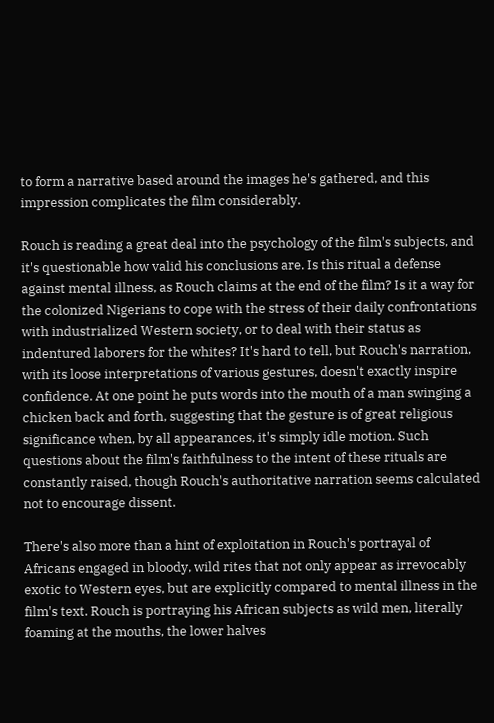to form a narrative based around the images he's gathered, and this impression complicates the film considerably.

Rouch is reading a great deal into the psychology of the film's subjects, and it's questionable how valid his conclusions are. Is this ritual a defense against mental illness, as Rouch claims at the end of the film? Is it a way for the colonized Nigerians to cope with the stress of their daily confrontations with industrialized Western society, or to deal with their status as indentured laborers for the whites? It's hard to tell, but Rouch's narration, with its loose interpretations of various gestures, doesn't exactly inspire confidence. At one point he puts words into the mouth of a man swinging a chicken back and forth, suggesting that the gesture is of great religious significance when, by all appearances, it's simply idle motion. Such questions about the film's faithfulness to the intent of these rituals are constantly raised, though Rouch's authoritative narration seems calculated not to encourage dissent.

There's also more than a hint of exploitation in Rouch's portrayal of Africans engaged in bloody, wild rites that not only appear as irrevocably exotic to Western eyes, but are explicitly compared to mental illness in the film's text. Rouch is portraying his African subjects as wild men, literally foaming at the mouths, the lower halves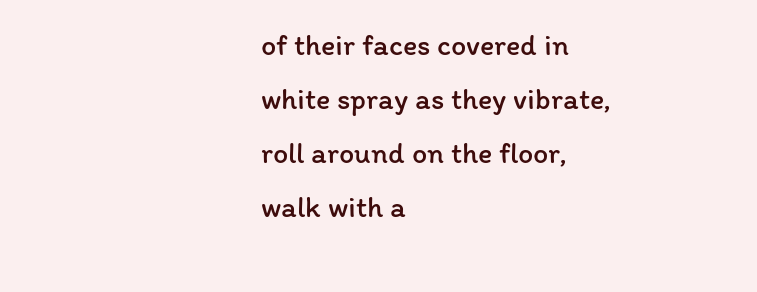of their faces covered in white spray as they vibrate, roll around on the floor, walk with a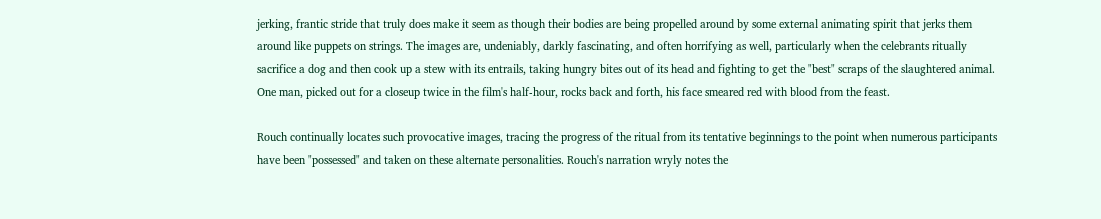jerking, frantic stride that truly does make it seem as though their bodies are being propelled around by some external animating spirit that jerks them around like puppets on strings. The images are, undeniably, darkly fascinating, and often horrifying as well, particularly when the celebrants ritually sacrifice a dog and then cook up a stew with its entrails, taking hungry bites out of its head and fighting to get the "best" scraps of the slaughtered animal. One man, picked out for a closeup twice in the film's half-hour, rocks back and forth, his face smeared red with blood from the feast.

Rouch continually locates such provocative images, tracing the progress of the ritual from its tentative beginnings to the point when numerous participants have been "possessed" and taken on these alternate personalities. Rouch's narration wryly notes the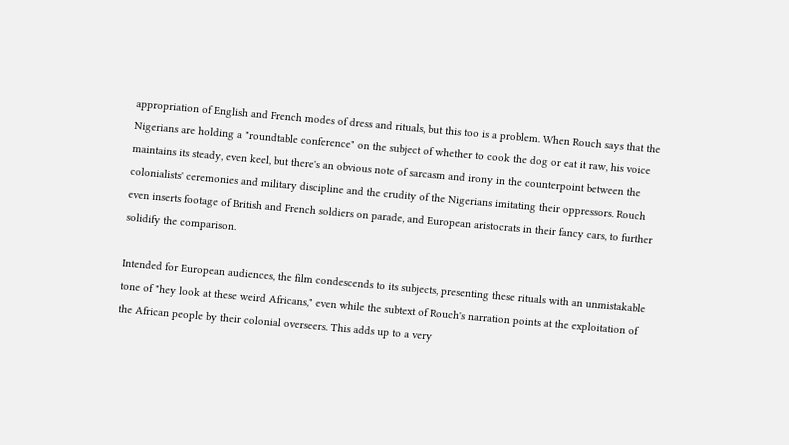appropriation of English and French modes of dress and rituals, but this too is a problem. When Rouch says that the Nigerians are holding a "roundtable conference" on the subject of whether to cook the dog or eat it raw, his voice maintains its steady, even keel, but there's an obvious note of sarcasm and irony in the counterpoint between the colonialists' ceremonies and military discipline and the crudity of the Nigerians imitating their oppressors. Rouch even inserts footage of British and French soldiers on parade, and European aristocrats in their fancy cars, to further solidify the comparison.

Intended for European audiences, the film condescends to its subjects, presenting these rituals with an unmistakable tone of "hey look at these weird Africans," even while the subtext of Rouch's narration points at the exploitation of the African people by their colonial overseers. This adds up to a very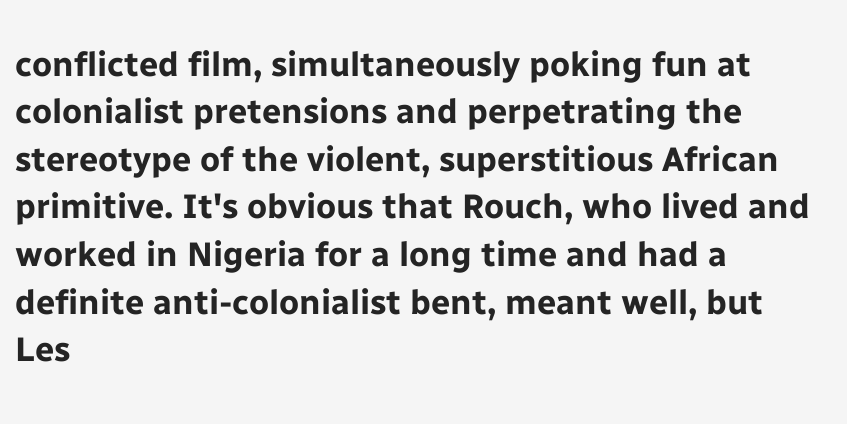conflicted film, simultaneously poking fun at colonialist pretensions and perpetrating the stereotype of the violent, superstitious African primitive. It's obvious that Rouch, who lived and worked in Nigeria for a long time and had a definite anti-colonialist bent, meant well, but Les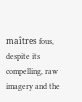maîtres fous, despite its compelling, raw imagery and the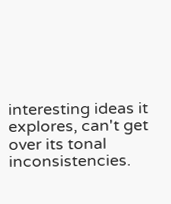interesting ideas it explores, can't get over its tonal inconsistencies.